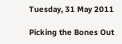Tuesday, 31 May 2011

Picking the Bones Out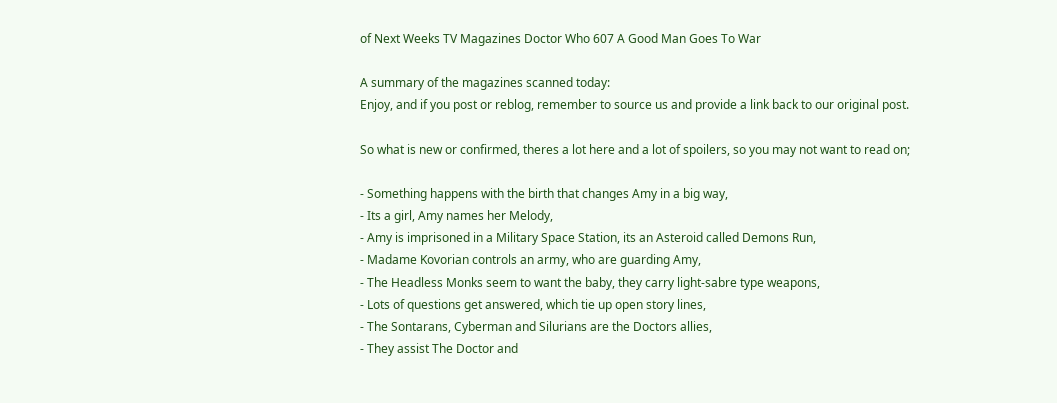of Next Weeks TV Magazines Doctor Who 607 A Good Man Goes To War

A summary of the magazines scanned today:
Enjoy, and if you post or reblog, remember to source us and provide a link back to our original post.

So what is new or confirmed, theres a lot here and a lot of spoilers, so you may not want to read on;

- Something happens with the birth that changes Amy in a big way,
- Its a girl, Amy names her Melody,
- Amy is imprisoned in a Military Space Station, its an Asteroid called Demons Run,
- Madame Kovorian controls an army, who are guarding Amy,
- The Headless Monks seem to want the baby, they carry light-sabre type weapons,
- Lots of questions get answered, which tie up open story lines,
- The Sontarans, Cyberman and Silurians are the Doctors allies,
- They assist The Doctor and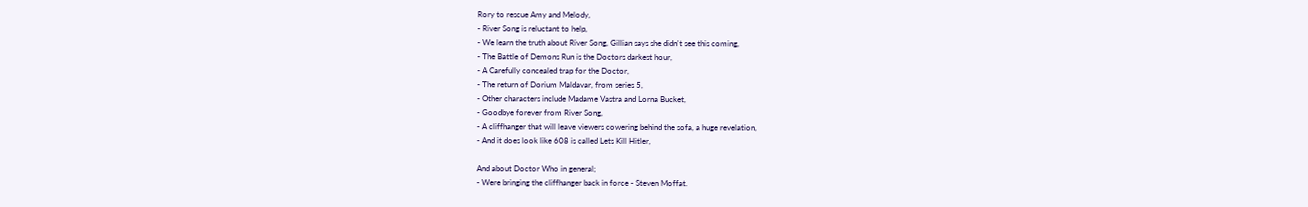Rory to rescue Amy and Melody,
- River Song is reluctant to help,
- We learn the truth about River Song, Gillian says she didn't see this coming,
- The Battle of Demons Run is the Doctors darkest hour,
- A Carefully concealed trap for the Doctor,
- The return of Dorium Maldavar, from series 5,
- Other characters include Madame Vastra and Lorna Bucket,
- Goodbye forever from River Song,
- A cliffhanger that will leave viewers cowering behind the sofa, a huge revelation,
- And it does look like 608 is called Lets Kill Hitler,

And about Doctor Who in general;
- Were bringing the cliffhanger back in force - Steven Moffat.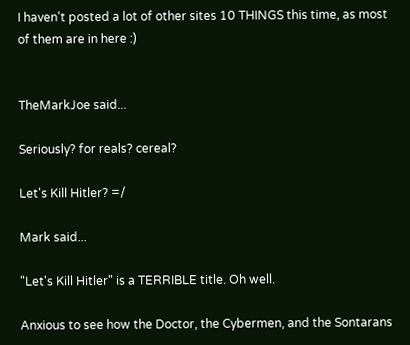I haven't posted a lot of other sites 10 THINGS this time, as most of them are in here :)


TheMarkJoe said...

Seriously? for reals? cereal?

Let's Kill Hitler? =/

Mark said...

"Let's Kill Hitler" is a TERRIBLE title. Oh well.

Anxious to see how the Doctor, the Cybermen, and the Sontarans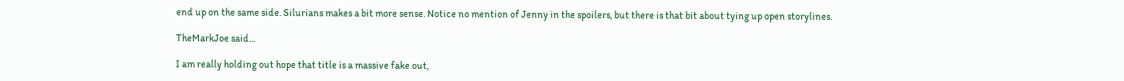end up on the same side. Silurians makes a bit more sense. Notice no mention of Jenny in the spoilers, but there is that bit about tying up open storylines.

TheMarkJoe said...

I am really holding out hope that title is a massive fake out,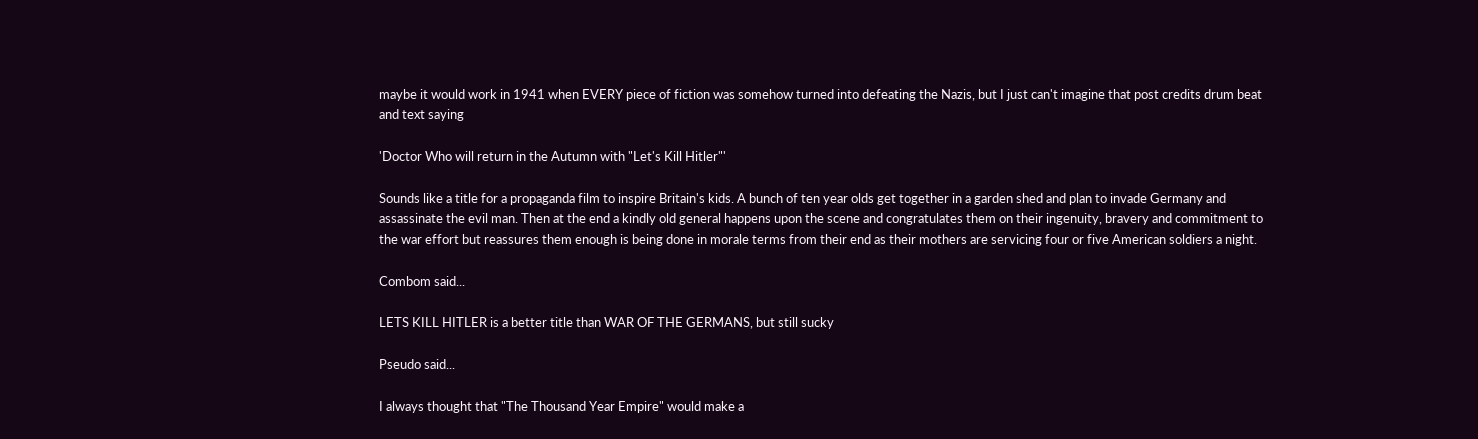maybe it would work in 1941 when EVERY piece of fiction was somehow turned into defeating the Nazis, but I just can't imagine that post credits drum beat and text saying

'Doctor Who will return in the Autumn with "Let's Kill Hitler"'

Sounds like a title for a propaganda film to inspire Britain's kids. A bunch of ten year olds get together in a garden shed and plan to invade Germany and assassinate the evil man. Then at the end a kindly old general happens upon the scene and congratulates them on their ingenuity, bravery and commitment to the war effort but reassures them enough is being done in morale terms from their end as their mothers are servicing four or five American soldiers a night.

Combom said...

LETS KILL HITLER is a better title than WAR OF THE GERMANS, but still sucky

Pseudo said...

I always thought that "The Thousand Year Empire" would make a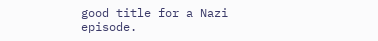good title for a Nazi episode.